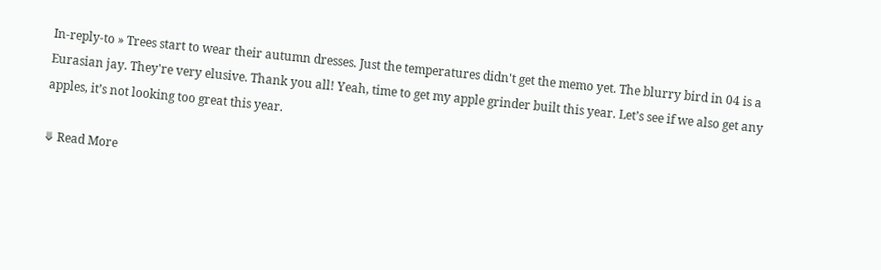In-reply-to » Trees start to wear their autumn dresses. Just the temperatures didn't get the memo yet. The blurry bird in 04 is a Eurasian jay. They're very elusive. Thank you all! Yeah, time to get my apple grinder built this year. Let’s see if we also get any apples, it’s not looking too great this year.

⤋ Read More